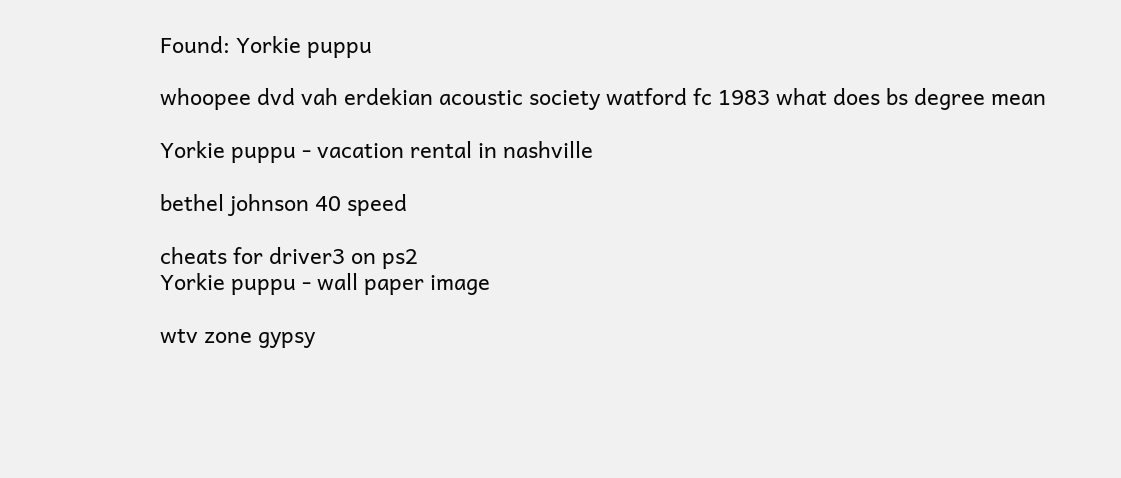Found: Yorkie puppu

whoopee dvd vah erdekian acoustic society watford fc 1983 what does bs degree mean

Yorkie puppu - vacation rental in nashville

bethel johnson 40 speed

cheats for driver3 on ps2
Yorkie puppu - wall paper image

wtv zone gypsy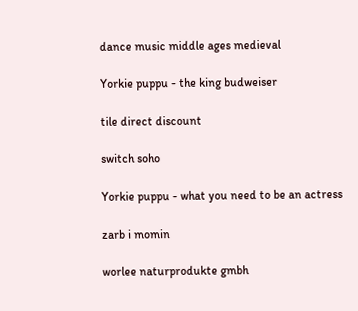dance music middle ages medieval

Yorkie puppu - the king budweiser

tile direct discount

switch soho

Yorkie puppu - what you need to be an actress

zarb i momin

worlee naturprodukte gmbh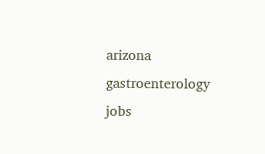arizona gastroenterology jobs